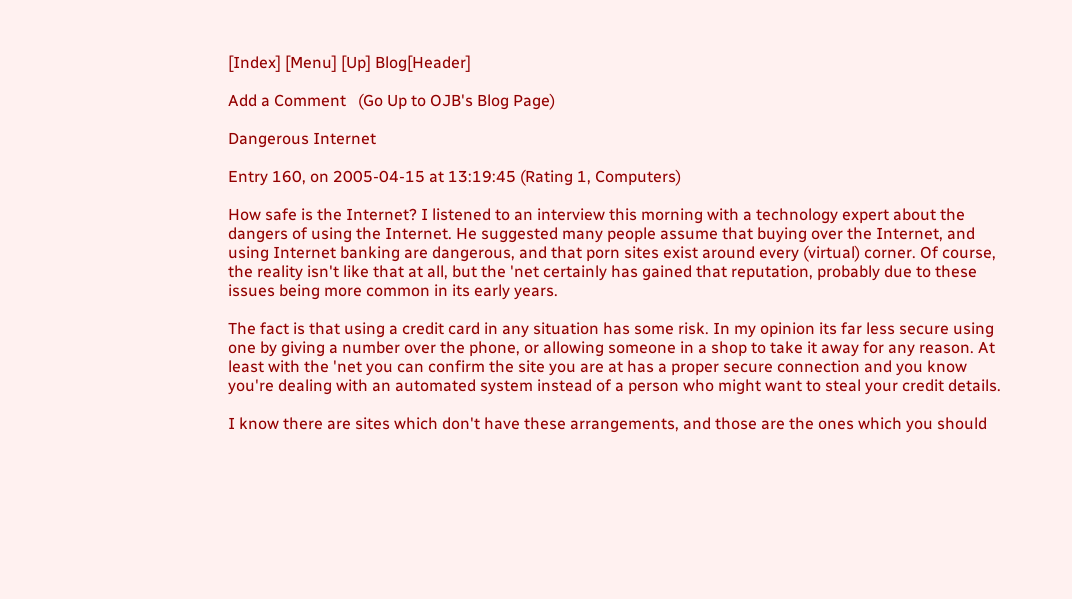[Index] [Menu] [Up] Blog[Header]

Add a Comment   (Go Up to OJB's Blog Page)

Dangerous Internet

Entry 160, on 2005-04-15 at 13:19:45 (Rating 1, Computers)

How safe is the Internet? I listened to an interview this morning with a technology expert about the dangers of using the Internet. He suggested many people assume that buying over the Internet, and using Internet banking are dangerous, and that porn sites exist around every (virtual) corner. Of course, the reality isn't like that at all, but the 'net certainly has gained that reputation, probably due to these issues being more common in its early years.

The fact is that using a credit card in any situation has some risk. In my opinion its far less secure using one by giving a number over the phone, or allowing someone in a shop to take it away for any reason. At least with the 'net you can confirm the site you are at has a proper secure connection and you know you're dealing with an automated system instead of a person who might want to steal your credit details.

I know there are sites which don't have these arrangements, and those are the ones which you should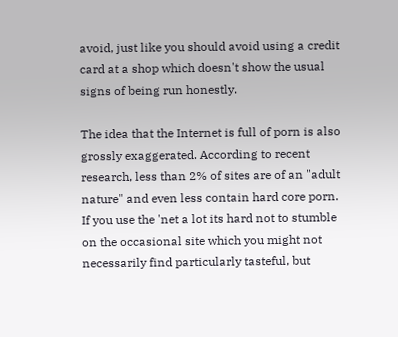avoid, just like you should avoid using a credit card at a shop which doesn't show the usual signs of being run honestly.

The idea that the Internet is full of porn is also grossly exaggerated. According to recent research, less than 2% of sites are of an "adult nature" and even less contain hard core porn. If you use the 'net a lot its hard not to stumble on the occasional site which you might not necessarily find particularly tasteful, but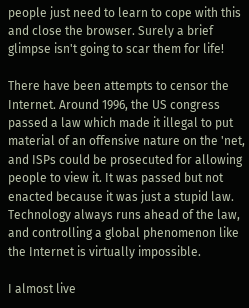people just need to learn to cope with this and close the browser. Surely a brief glimpse isn't going to scar them for life!

There have been attempts to censor the Internet. Around 1996, the US congress passed a law which made it illegal to put material of an offensive nature on the 'net, and ISPs could be prosecuted for allowing people to view it. It was passed but not enacted because it was just a stupid law. Technology always runs ahead of the law, and controlling a global phenomenon like the Internet is virtually impossible.

I almost live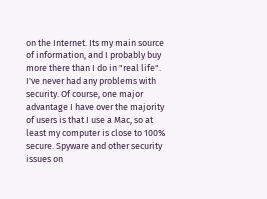on the Internet. Its my main source of information, and I probably buy more there than I do in "real life". I've never had any problems with security. Of course, one major advantage I have over the majority of users is that I use a Mac, so at least my computer is close to 100% secure. Spyware and other security issues on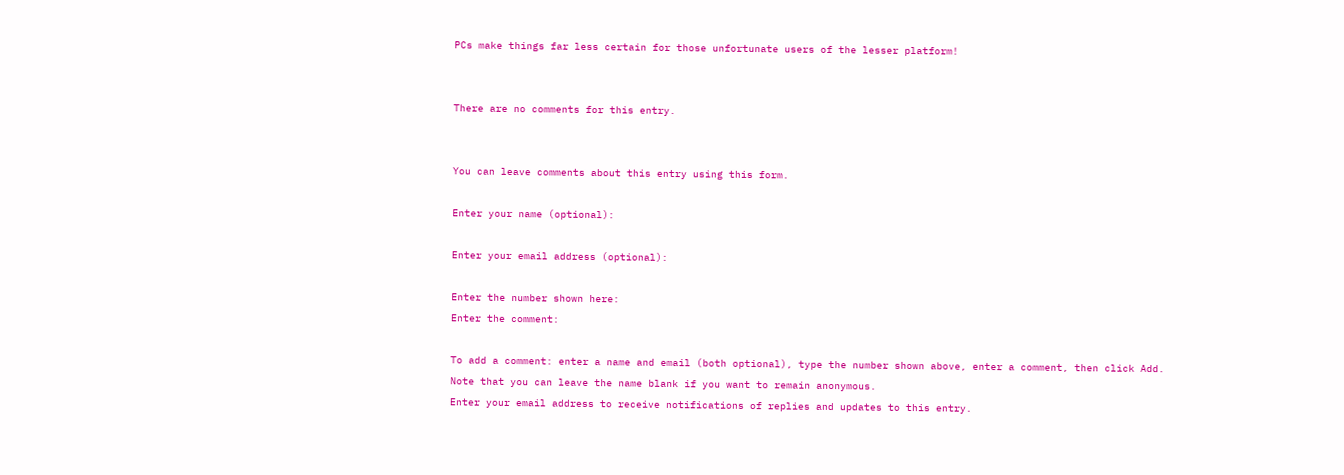PCs make things far less certain for those unfortunate users of the lesser platform!


There are no comments for this entry.


You can leave comments about this entry using this form.

Enter your name (optional):

Enter your email address (optional):

Enter the number shown here:
Enter the comment:

To add a comment: enter a name and email (both optional), type the number shown above, enter a comment, then click Add.
Note that you can leave the name blank if you want to remain anonymous.
Enter your email address to receive notifications of replies and updates to this entry.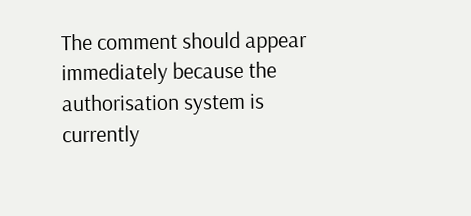The comment should appear immediately because the authorisation system is currently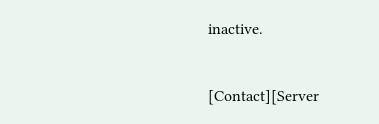inactive.


[Contact][Server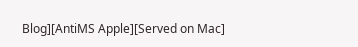Blog][AntiMS Apple][Served on Mac]